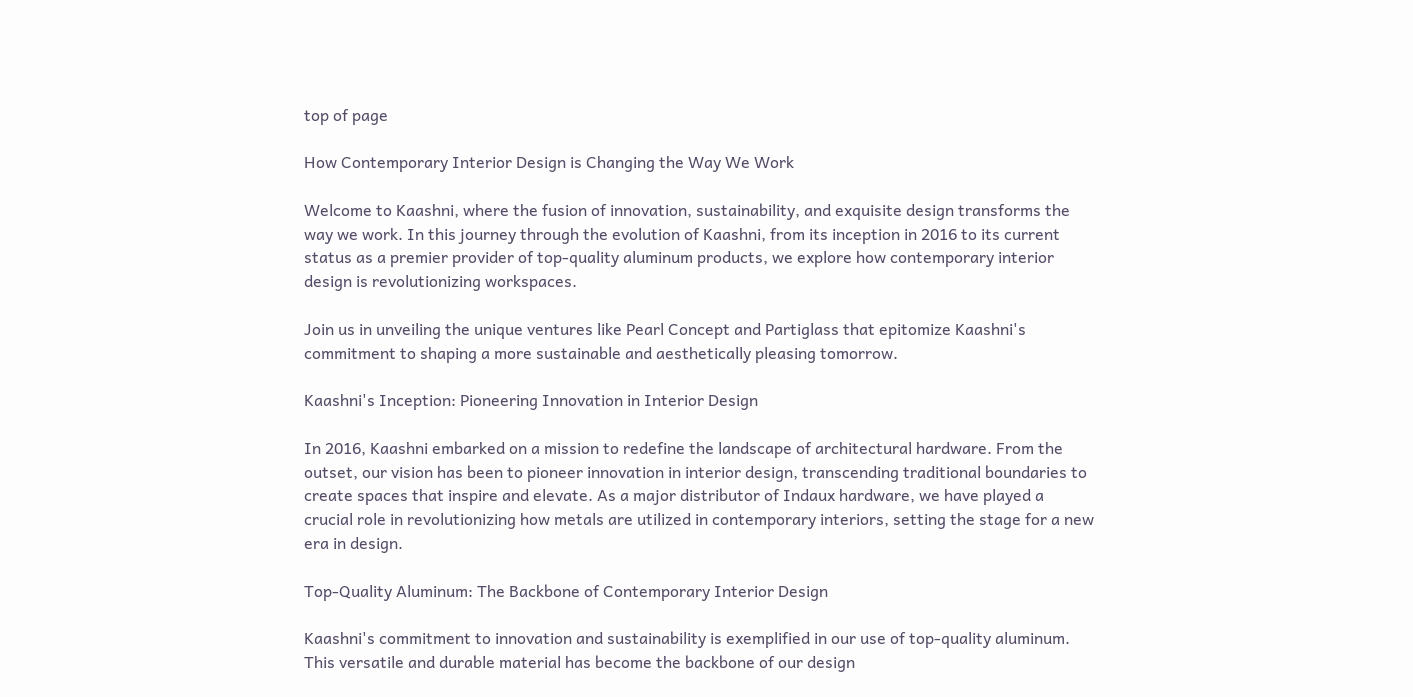top of page

How Contemporary Interior Design is Changing the Way We Work

Welcome to Kaashni, where the fusion of innovation, sustainability, and exquisite design transforms the way we work. In this journey through the evolution of Kaashni, from its inception in 2016 to its current status as a premier provider of top-quality aluminum products, we explore how contemporary interior design is revolutionizing workspaces.

Join us in unveiling the unique ventures like Pearl Concept and Partiglass that epitomize Kaashni's commitment to shaping a more sustainable and aesthetically pleasing tomorrow.

Kaashni's Inception: Pioneering Innovation in Interior Design

In 2016, Kaashni embarked on a mission to redefine the landscape of architectural hardware. From the outset, our vision has been to pioneer innovation in interior design, transcending traditional boundaries to create spaces that inspire and elevate. As a major distributor of Indaux hardware, we have played a crucial role in revolutionizing how metals are utilized in contemporary interiors, setting the stage for a new era in design.

Top-Quality Aluminum: The Backbone of Contemporary Interior Design

Kaashni's commitment to innovation and sustainability is exemplified in our use of top-quality aluminum. This versatile and durable material has become the backbone of our design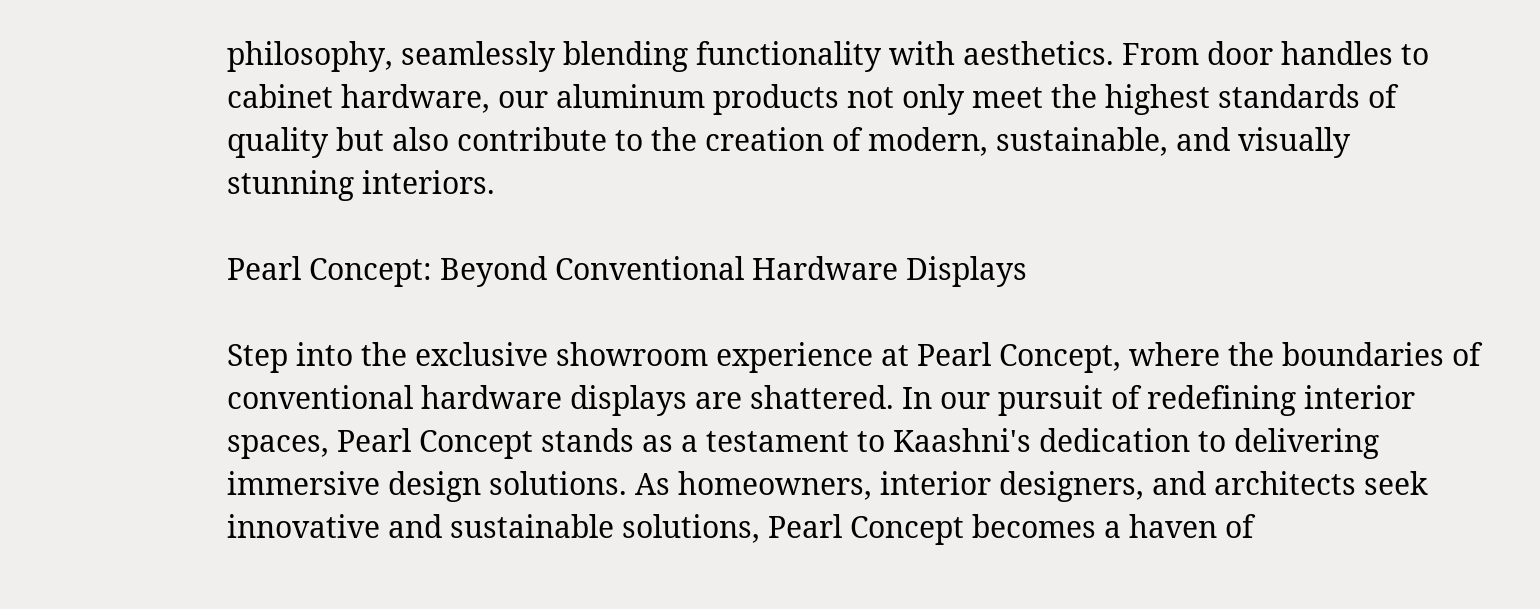philosophy, seamlessly blending functionality with aesthetics. From door handles to cabinet hardware, our aluminum products not only meet the highest standards of quality but also contribute to the creation of modern, sustainable, and visually stunning interiors.

Pearl Concept: Beyond Conventional Hardware Displays

Step into the exclusive showroom experience at Pearl Concept, where the boundaries of conventional hardware displays are shattered. In our pursuit of redefining interior spaces, Pearl Concept stands as a testament to Kaashni's dedication to delivering immersive design solutions. As homeowners, interior designers, and architects seek innovative and sustainable solutions, Pearl Concept becomes a haven of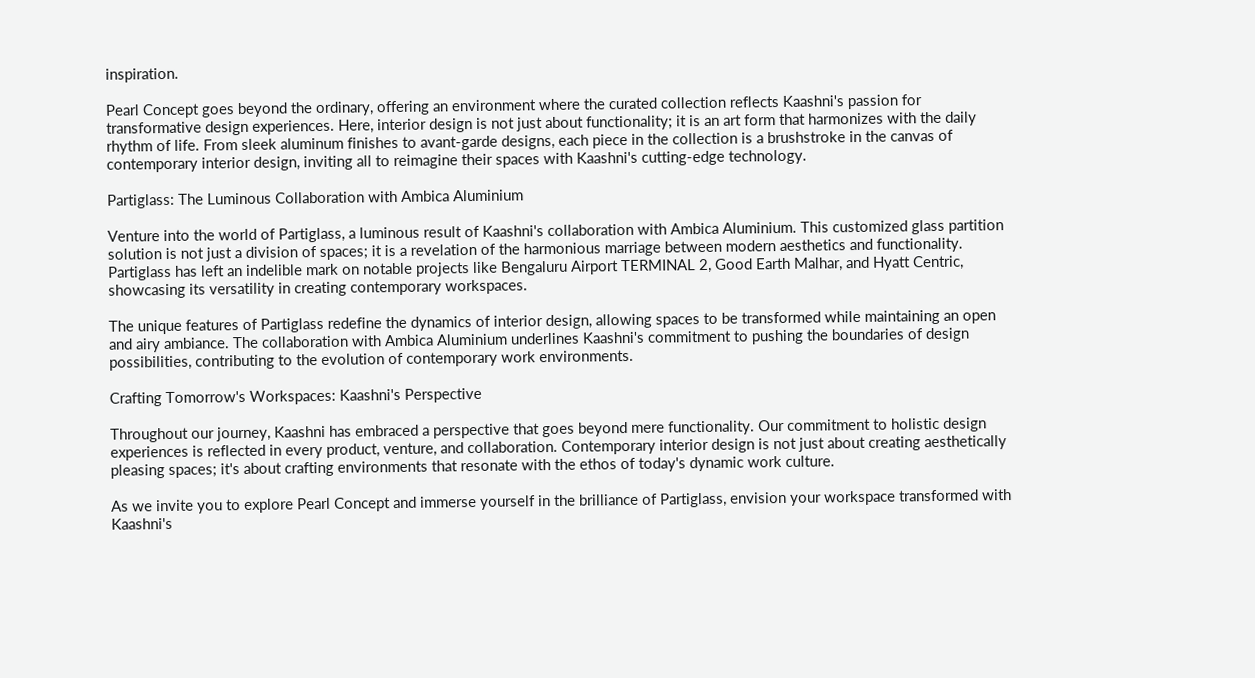inspiration.

Pearl Concept goes beyond the ordinary, offering an environment where the curated collection reflects Kaashni's passion for transformative design experiences. Here, interior design is not just about functionality; it is an art form that harmonizes with the daily rhythm of life. From sleek aluminum finishes to avant-garde designs, each piece in the collection is a brushstroke in the canvas of contemporary interior design, inviting all to reimagine their spaces with Kaashni's cutting-edge technology.

Partiglass: The Luminous Collaboration with Ambica Aluminium

Venture into the world of Partiglass, a luminous result of Kaashni's collaboration with Ambica Aluminium. This customized glass partition solution is not just a division of spaces; it is a revelation of the harmonious marriage between modern aesthetics and functionality. Partiglass has left an indelible mark on notable projects like Bengaluru Airport TERMINAL 2, Good Earth Malhar, and Hyatt Centric, showcasing its versatility in creating contemporary workspaces.

The unique features of Partiglass redefine the dynamics of interior design, allowing spaces to be transformed while maintaining an open and airy ambiance. The collaboration with Ambica Aluminium underlines Kaashni's commitment to pushing the boundaries of design possibilities, contributing to the evolution of contemporary work environments.

Crafting Tomorrow's Workspaces: Kaashni's Perspective

Throughout our journey, Kaashni has embraced a perspective that goes beyond mere functionality. Our commitment to holistic design experiences is reflected in every product, venture, and collaboration. Contemporary interior design is not just about creating aesthetically pleasing spaces; it's about crafting environments that resonate with the ethos of today's dynamic work culture.

As we invite you to explore Pearl Concept and immerse yourself in the brilliance of Partiglass, envision your workspace transformed with Kaashni's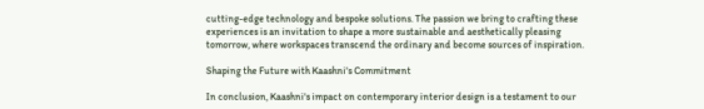cutting-edge technology and bespoke solutions. The passion we bring to crafting these experiences is an invitation to shape a more sustainable and aesthetically pleasing tomorrow, where workspaces transcend the ordinary and become sources of inspiration.

Shaping the Future with Kaashni's Commitment

In conclusion, Kaashni's impact on contemporary interior design is a testament to our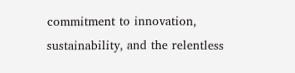commitment to innovation, sustainability, and the relentless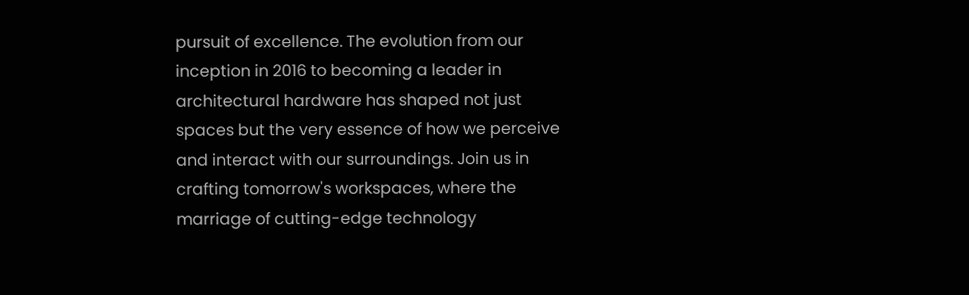pursuit of excellence. The evolution from our inception in 2016 to becoming a leader in architectural hardware has shaped not just spaces but the very essence of how we perceive and interact with our surroundings. Join us in crafting tomorrow's workspaces, where the marriage of cutting-edge technology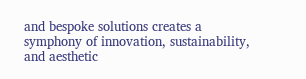and bespoke solutions creates a symphony of innovation, sustainability, and aesthetic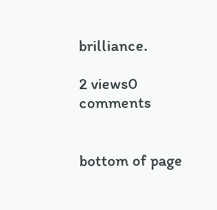brilliance.

2 views0 comments


bottom of page